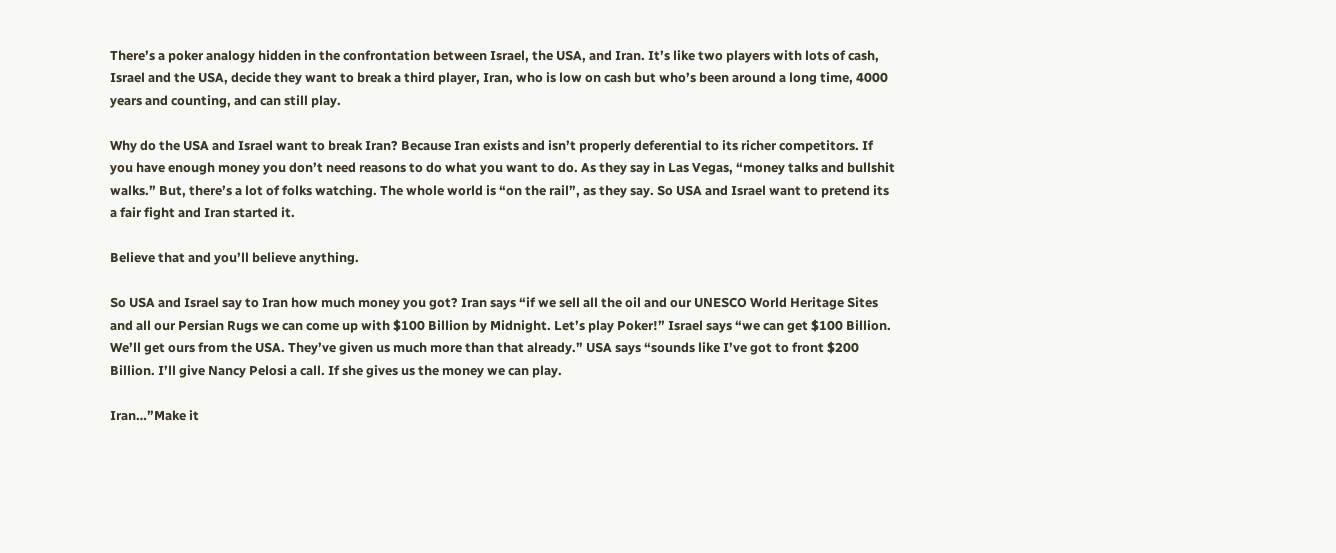There’s a poker analogy hidden in the confrontation between Israel, the USA, and Iran. It’s like two players with lots of cash, Israel and the USA, decide they want to break a third player, Iran, who is low on cash but who’s been around a long time, 4000 years and counting, and can still play.

Why do the USA and Israel want to break Iran? Because Iran exists and isn’t properly deferential to its richer competitors. If you have enough money you don’t need reasons to do what you want to do. As they say in Las Vegas, “money talks and bullshit walks.” But, there’s a lot of folks watching. The whole world is “on the rail”, as they say. So USA and Israel want to pretend its a fair fight and Iran started it.

Believe that and you’ll believe anything.

So USA and Israel say to Iran how much money you got? Iran says “if we sell all the oil and our UNESCO World Heritage Sites and all our Persian Rugs we can come up with $100 Billion by Midnight. Let’s play Poker!” Israel says “we can get $100 Billion. We’ll get ours from the USA. They’ve given us much more than that already.” USA says “sounds like I’ve got to front $200 Billion. I’ll give Nancy Pelosi a call. If she gives us the money we can play.

Iran…”Make it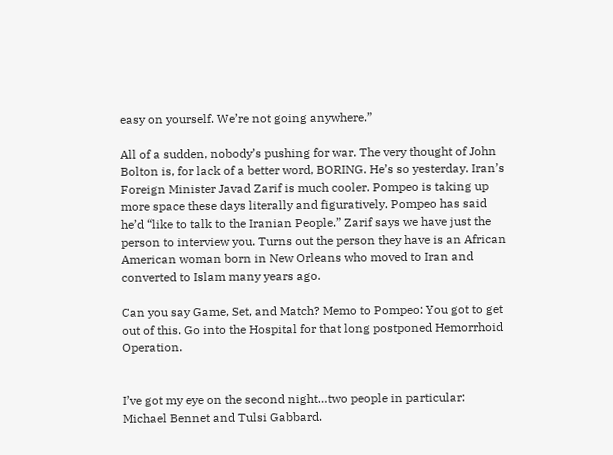easy on yourself. We’re not going anywhere.”

All of a sudden, nobody’s pushing for war. The very thought of John Bolton is, for lack of a better word, BORING. He’s so yesterday. Iran’s Foreign Minister Javad Zarif is much cooler. Pompeo is taking up more space these days literally and figuratively. Pompeo has said he’d “like to talk to the Iranian People.” Zarif says we have just the person to interview you. Turns out the person they have is an African American woman born in New Orleans who moved to Iran and converted to Islam many years ago.

Can you say Game, Set, and Match? Memo to Pompeo: You got to get out of this. Go into the Hospital for that long postponed Hemorrhoid Operation.


I’ve got my eye on the second night…two people in particular: Michael Bennet and Tulsi Gabbard.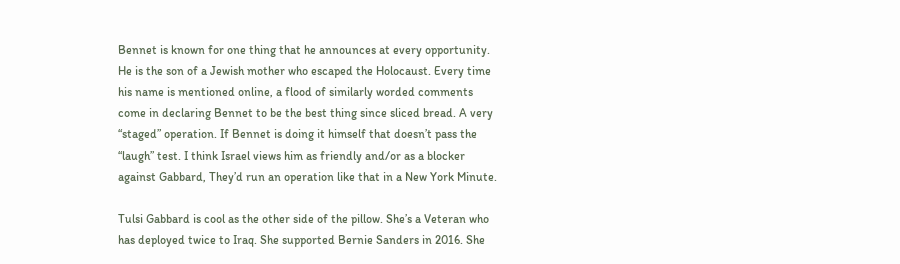Bennet is known for one thing that he announces at every opportunity. He is the son of a Jewish mother who escaped the Holocaust. Every time his name is mentioned online, a flood of similarly worded comments come in declaring Bennet to be the best thing since sliced bread. A very “staged” operation. If Bennet is doing it himself that doesn’t pass the “laugh” test. I think Israel views him as friendly and/or as a blocker against Gabbard, They’d run an operation like that in a New York Minute.

Tulsi Gabbard is cool as the other side of the pillow. She’s a Veteran who has deployed twice to Iraq. She supported Bernie Sanders in 2016. She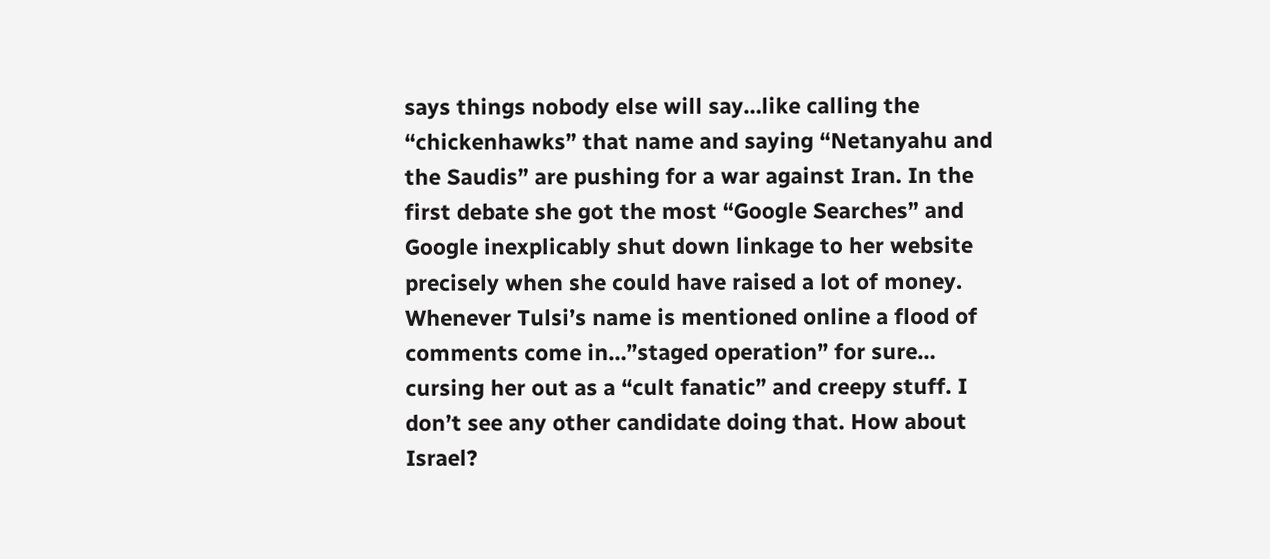says things nobody else will say…like calling the “chickenhawks” that name and saying “Netanyahu and the Saudis” are pushing for a war against Iran. In the first debate she got the most “Google Searches” and Google inexplicably shut down linkage to her website precisely when she could have raised a lot of money. Whenever Tulsi’s name is mentioned online a flood of comments come in…”staged operation” for sure… cursing her out as a “cult fanatic” and creepy stuff. I don’t see any other candidate doing that. How about Israel?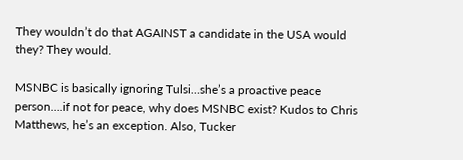They wouldn’t do that AGAINST a candidate in the USA would they? They would.

MSNBC is basically ignoring Tulsi…she’s a proactive peace person….if not for peace, why does MSNBC exist? Kudos to Chris Matthews, he’s an exception. Also, Tucker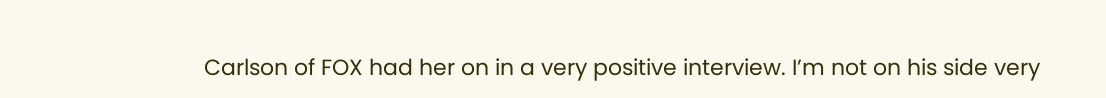Carlson of FOX had her on in a very positive interview. I’m not on his side very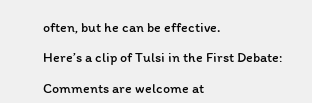often, but he can be effective.

Here’s a clip of Tulsi in the First Debate:

Comments are welcome at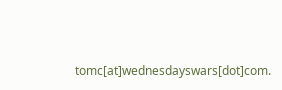tomc[at]wednesdayswars[dot]com.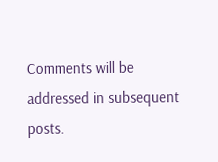Comments will be addressed in subsequent posts.